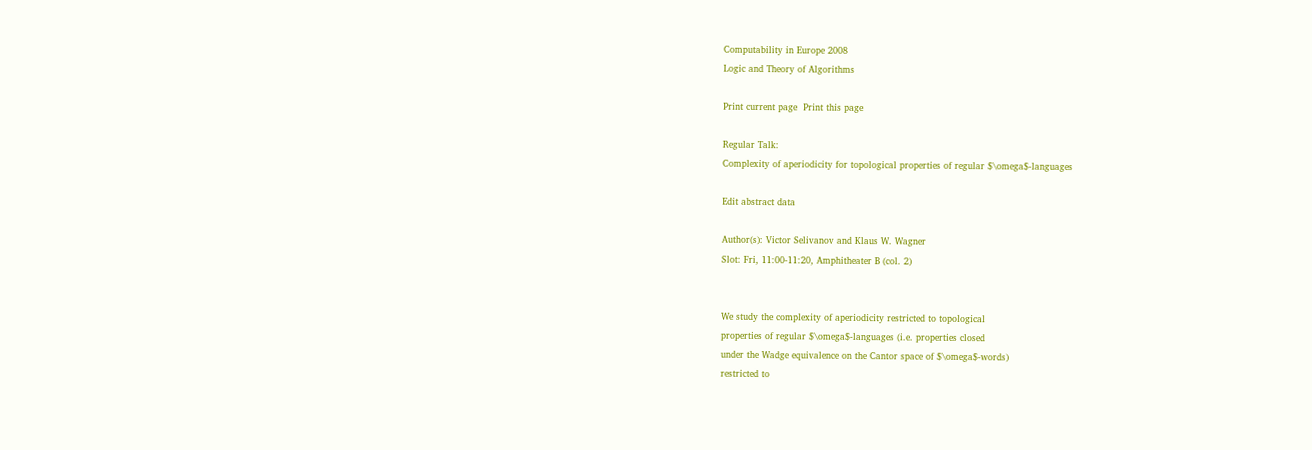Computability in Europe 2008
Logic and Theory of Algorithms

Print current page  Print this page

Regular Talk:
Complexity of aperiodicity for topological properties of regular $\omega$-languages

Edit abstract data

Author(s): Victor Selivanov and Klaus W. Wagner
Slot: Fri, 11:00-11:20, Amphitheater B (col. 2)


We study the complexity of aperiodicity restricted to topological
properties of regular $\omega$-languages (i.e. properties closed
under the Wadge equivalence on the Cantor space of $\omega$-words)
restricted to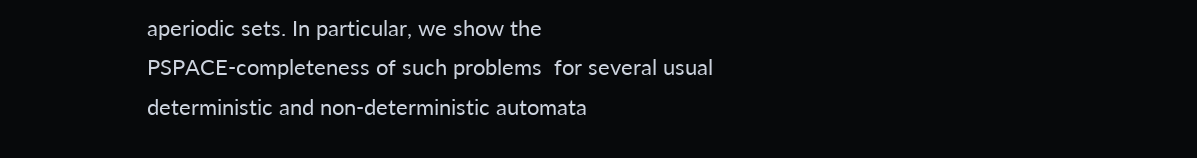aperiodic sets. In particular, we show the
PSPACE-completeness of such problems  for several usual
deterministic and non-deterministic automata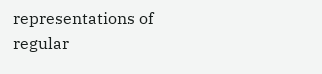representations of
regular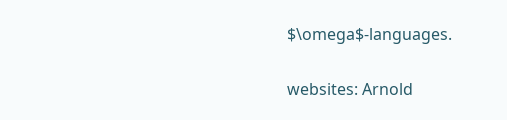$\omega$-languages.

websites: Arnold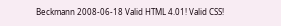Beckmann 2008-06-18 Valid HTML 4.01! Valid CSS!